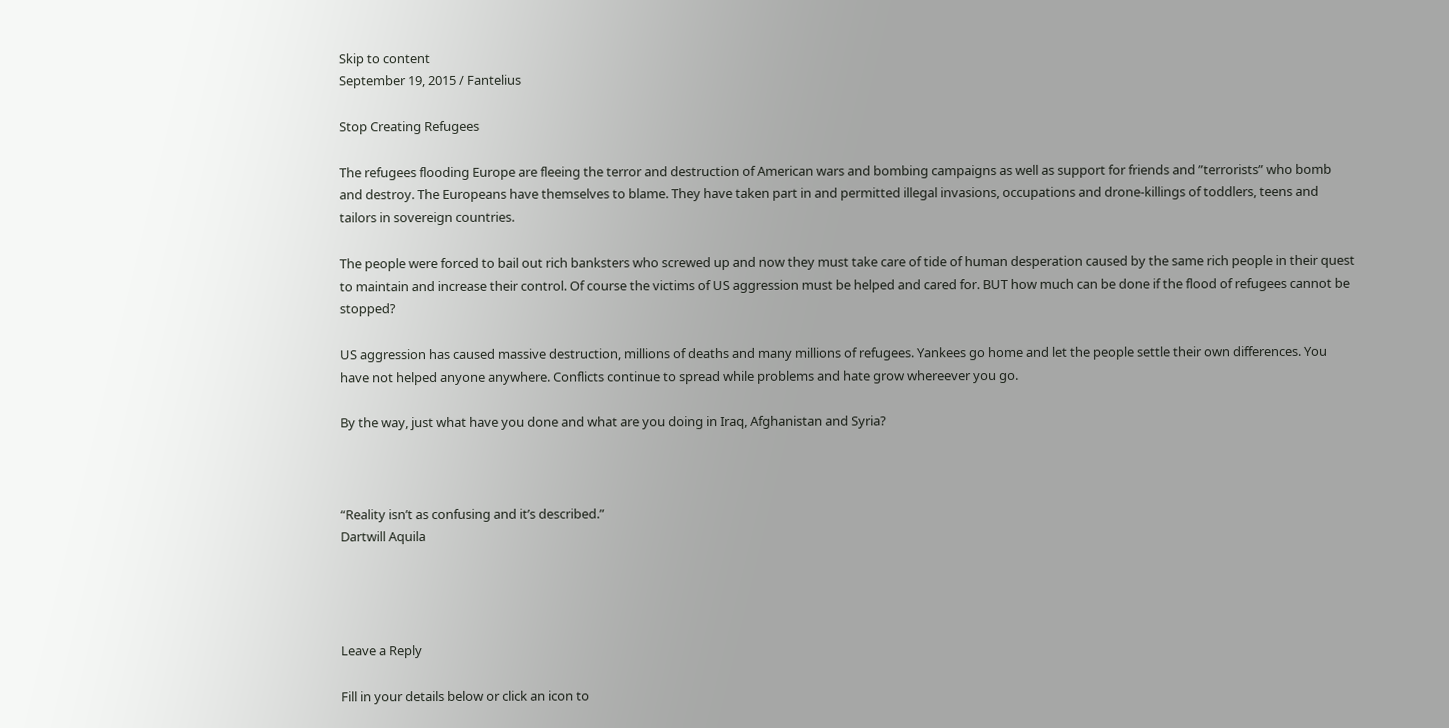Skip to content
September 19, 2015 / Fantelius

Stop Creating Refugees

The refugees flooding Europe are fleeing the terror and destruction of American wars and bombing campaigns as well as support for friends and ”terrorists” who bomb and destroy. The Europeans have themselves to blame. They have taken part in and permitted illegal invasions, occupations and drone-killings of toddlers, teens and tailors in sovereign countries.

The people were forced to bail out rich banksters who screwed up and now they must take care of tide of human desperation caused by the same rich people in their quest to maintain and increase their control. Of course the victims of US aggression must be helped and cared for. BUT how much can be done if the flood of refugees cannot be stopped?

US aggression has caused massive destruction, millions of deaths and many millions of refugees. Yankees go home and let the people settle their own differences. You have not helped anyone anywhere. Conflicts continue to spread while problems and hate grow whereever you go.

By the way, just what have you done and what are you doing in Iraq, Afghanistan and Syria?



“Reality isn’t as confusing and it’s described.”
Dartwill Aquila




Leave a Reply

Fill in your details below or click an icon to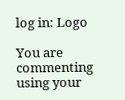log in: Logo

You are commenting using your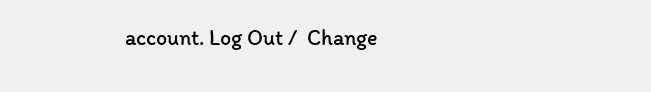account. Log Out /  Change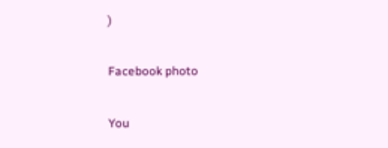)

Facebook photo

You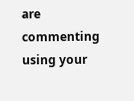are commenting using your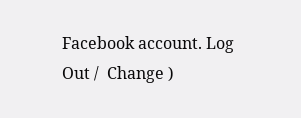Facebook account. Log Out /  Change )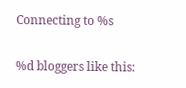Connecting to %s

%d bloggers like this: